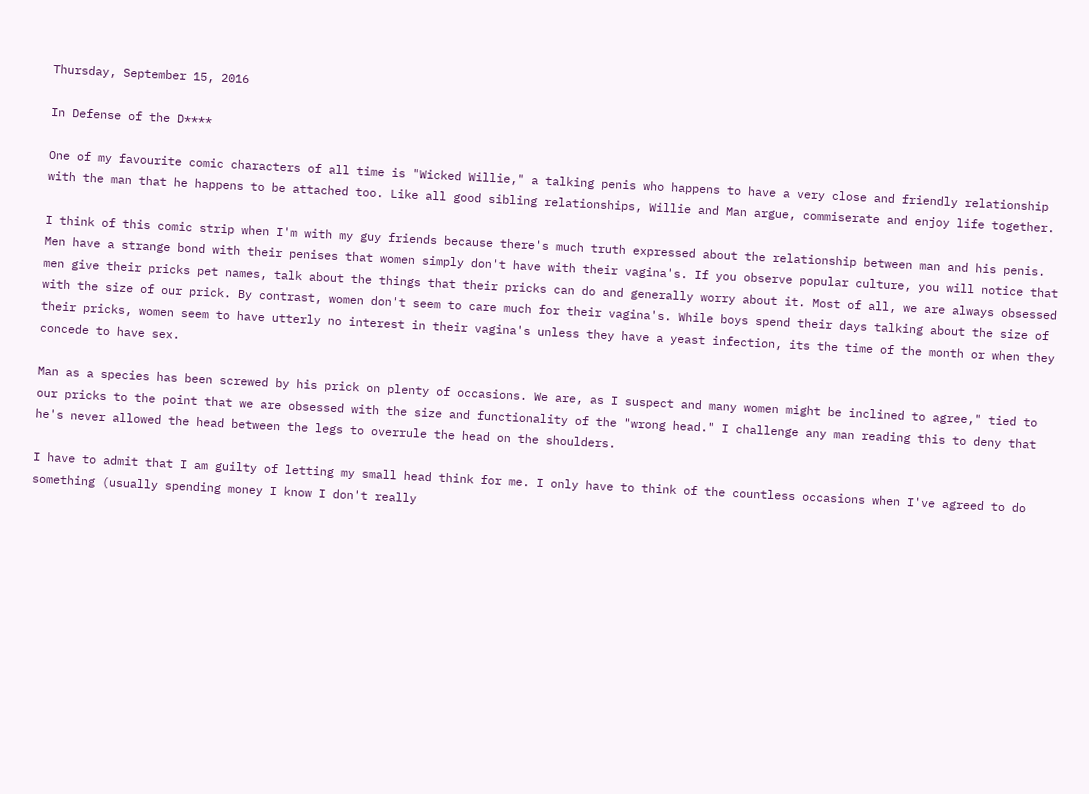Thursday, September 15, 2016

In Defense of the D****

One of my favourite comic characters of all time is "Wicked Willie," a talking penis who happens to have a very close and friendly relationship with the man that he happens to be attached too. Like all good sibling relationships, Willie and Man argue, commiserate and enjoy life together.

I think of this comic strip when I'm with my guy friends because there's much truth expressed about the relationship between man and his penis. Men have a strange bond with their penises that women simply don't have with their vagina's. If you observe popular culture, you will notice that men give their pricks pet names, talk about the things that their pricks can do and generally worry about it. Most of all, we are always obsessed with the size of our prick. By contrast, women don't seem to care much for their vagina's. While boys spend their days talking about the size of their pricks, women seem to have utterly no interest in their vagina's unless they have a yeast infection, its the time of the month or when they concede to have sex.

Man as a species has been screwed by his prick on plenty of occasions. We are, as I suspect and many women might be inclined to agree," tied to our pricks to the point that we are obsessed with the size and functionality of the "wrong head." I challenge any man reading this to deny that he's never allowed the head between the legs to overrule the head on the shoulders.

I have to admit that I am guilty of letting my small head think for me. I only have to think of the countless occasions when I've agreed to do something (usually spending money I know I don't really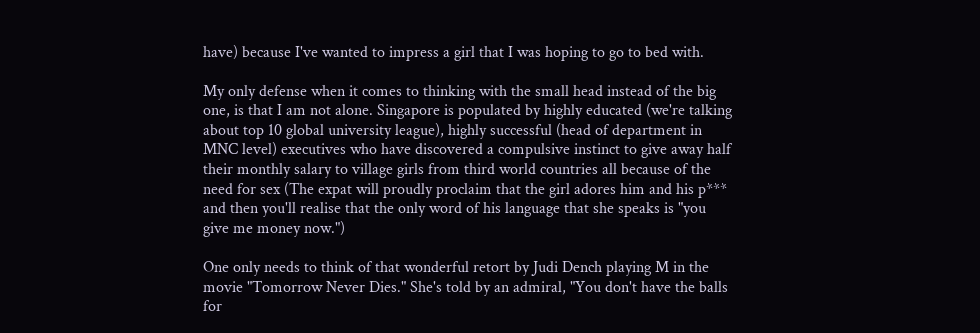have) because I've wanted to impress a girl that I was hoping to go to bed with.

My only defense when it comes to thinking with the small head instead of the big one, is that I am not alone. Singapore is populated by highly educated (we're talking about top 10 global university league), highly successful (head of department in MNC level) executives who have discovered a compulsive instinct to give away half their monthly salary to village girls from third world countries all because of the need for sex (The expat will proudly proclaim that the girl adores him and his p*** and then you'll realise that the only word of his language that she speaks is "you give me money now.")

One only needs to think of that wonderful retort by Judi Dench playing M in the movie "Tomorrow Never Dies." She's told by an admiral, "You don't have the balls for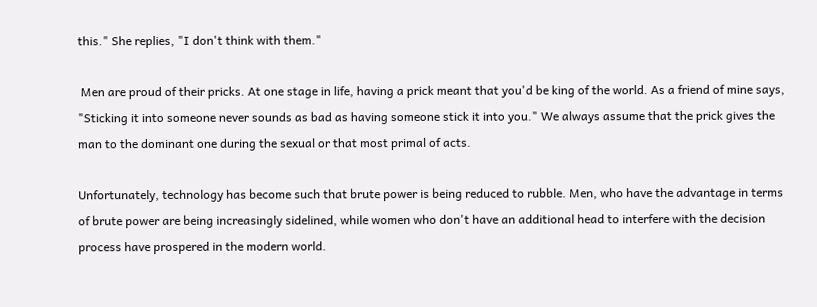this." She replies, "I don't think with them."

 Men are proud of their pricks. At one stage in life, having a prick meant that you'd be king of the world. As a friend of mine says, "Sticking it into someone never sounds as bad as having someone stick it into you." We always assume that the prick gives the man to the dominant one during the sexual or that most primal of acts.

Unfortunately, technology has become such that brute power is being reduced to rubble. Men, who have the advantage in terms of brute power are being increasingly sidelined, while women who don't have an additional head to interfere with the decision process have prospered in the modern world.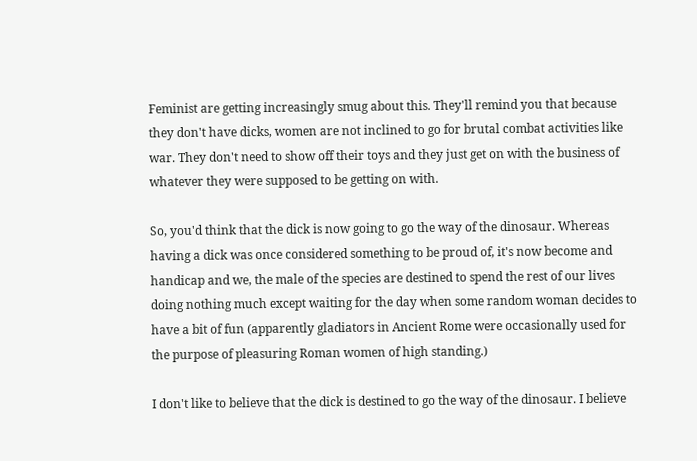Feminist are getting increasingly smug about this. They'll remind you that because they don't have dicks, women are not inclined to go for brutal combat activities like war. They don't need to show off their toys and they just get on with the business of whatever they were supposed to be getting on with.

So, you'd think that the dick is now going to go the way of the dinosaur. Whereas having a dick was once considered something to be proud of, it's now become and handicap and we, the male of the species are destined to spend the rest of our lives doing nothing much except waiting for the day when some random woman decides to have a bit of fun (apparently gladiators in Ancient Rome were occasionally used for the purpose of pleasuring Roman women of high standing.)

I don't like to believe that the dick is destined to go the way of the dinosaur. I believe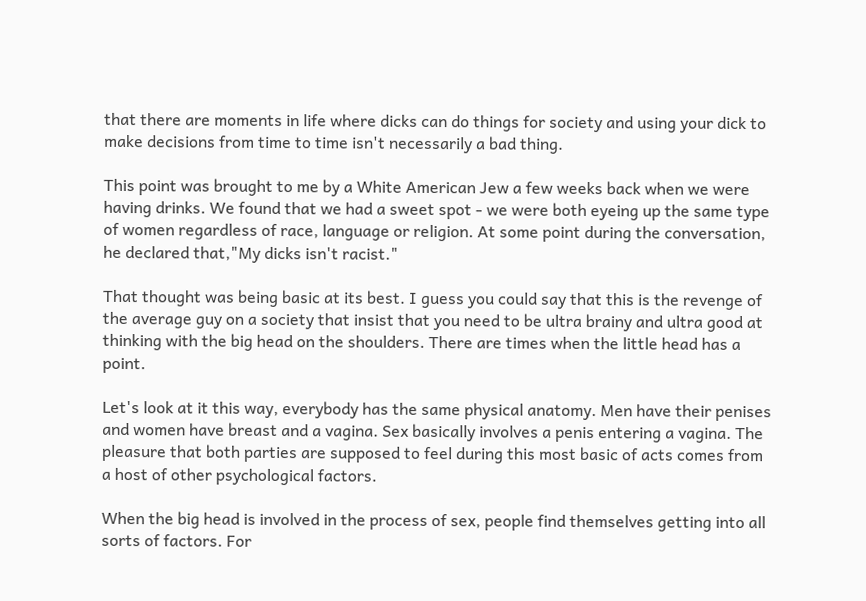that there are moments in life where dicks can do things for society and using your dick to make decisions from time to time isn't necessarily a bad thing.

This point was brought to me by a White American Jew a few weeks back when we were having drinks. We found that we had a sweet spot - we were both eyeing up the same type of women regardless of race, language or religion. At some point during the conversation, he declared that,"My dicks isn't racist."

That thought was being basic at its best. I guess you could say that this is the revenge of the average guy on a society that insist that you need to be ultra brainy and ultra good at thinking with the big head on the shoulders. There are times when the little head has a point.

Let's look at it this way, everybody has the same physical anatomy. Men have their penises and women have breast and a vagina. Sex basically involves a penis entering a vagina. The pleasure that both parties are supposed to feel during this most basic of acts comes from a host of other psychological factors.

When the big head is involved in the process of sex, people find themselves getting into all sorts of factors. For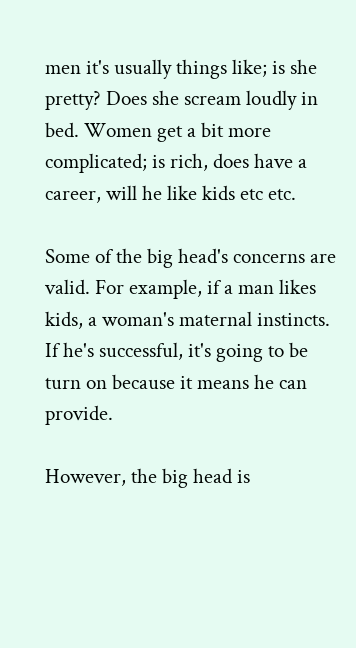men it's usually things like; is she pretty? Does she scream loudly in bed. Women get a bit more complicated; is rich, does have a career, will he like kids etc etc.

Some of the big head's concerns are valid. For example, if a man likes kids, a woman's maternal instincts. If he's successful, it's going to be turn on because it means he can provide.

However, the big head is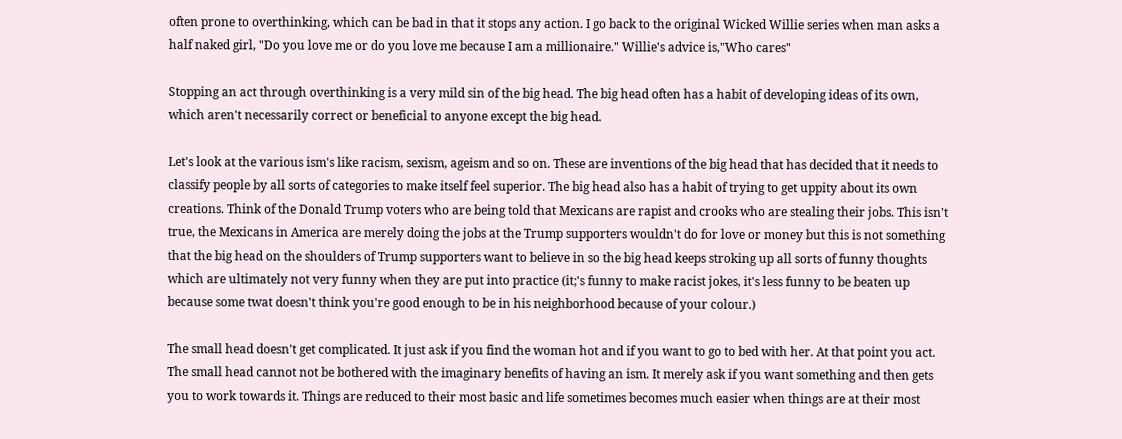often prone to overthinking, which can be bad in that it stops any action. I go back to the original Wicked Willie series when man asks a half naked girl, "Do you love me or do you love me because I am a millionaire." Willie's advice is,"Who cares"

Stopping an act through overthinking is a very mild sin of the big head. The big head often has a habit of developing ideas of its own, which aren't necessarily correct or beneficial to anyone except the big head.

Let's look at the various ism's like racism, sexism, ageism and so on. These are inventions of the big head that has decided that it needs to classify people by all sorts of categories to make itself feel superior. The big head also has a habit of trying to get uppity about its own creations. Think of the Donald Trump voters who are being told that Mexicans are rapist and crooks who are stealing their jobs. This isn't true, the Mexicans in America are merely doing the jobs at the Trump supporters wouldn't do for love or money but this is not something that the big head on the shoulders of Trump supporters want to believe in so the big head keeps stroking up all sorts of funny thoughts which are ultimately not very funny when they are put into practice (it;'s funny to make racist jokes, it's less funny to be beaten up because some twat doesn't think you're good enough to be in his neighborhood because of your colour.)

The small head doesn't get complicated. It just ask if you find the woman hot and if you want to go to bed with her. At that point you act. The small head cannot not be bothered with the imaginary benefits of having an ism. It merely ask if you want something and then gets you to work towards it. Things are reduced to their most basic and life sometimes becomes much easier when things are at their most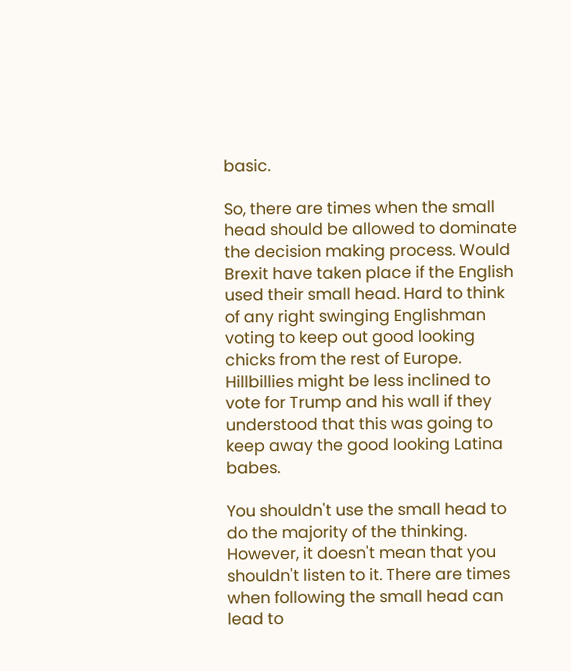basic.

So, there are times when the small head should be allowed to dominate the decision making process. Would Brexit have taken place if the English used their small head. Hard to think of any right swinging Englishman voting to keep out good looking chicks from the rest of Europe. Hillbillies might be less inclined to vote for Trump and his wall if they understood that this was going to keep away the good looking Latina babes.

You shouldn't use the small head to do the majority of the thinking. However, it doesn't mean that you shouldn't listen to it. There are times when following the small head can lead to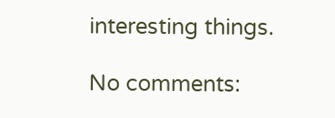interesting things.

No comments: